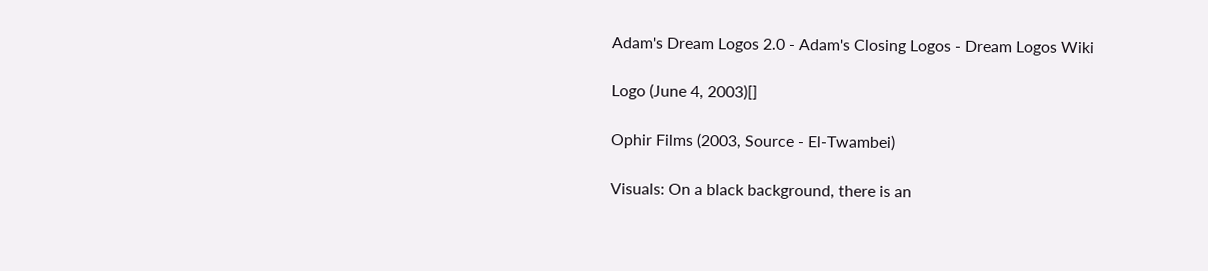Adam's Dream Logos 2.0 - Adam's Closing Logos - Dream Logos Wiki

Logo (June 4, 2003)[]

Ophir Films (2003, Source - El-Twambei)

Visuals: On a black background, there is an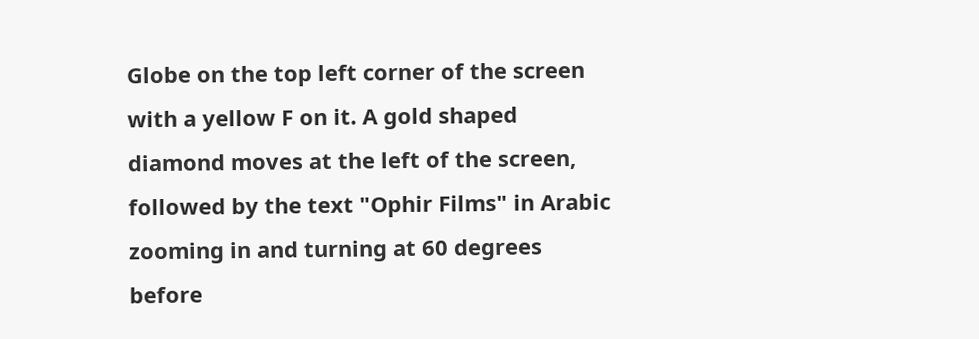Globe on the top left corner of the screen with a yellow F on it. A gold shaped diamond moves at the left of the screen, followed by the text "Ophir Films" in Arabic zooming in and turning at 60 degrees before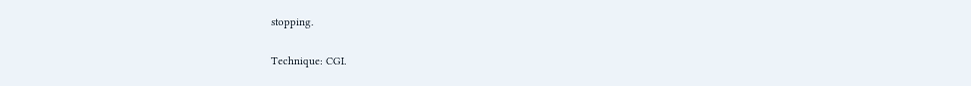stopping.

Technique: CGI.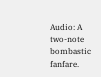Audio: A two-note bombastic fanfare.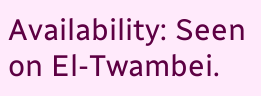Availability: Seen on El-Twambei.